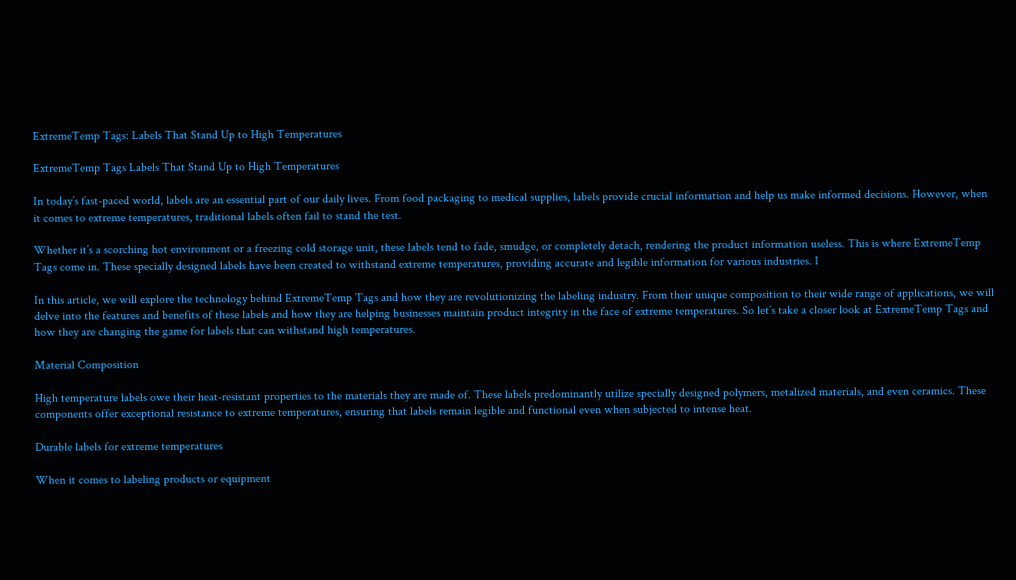ExtremeTemp Tags: Labels That Stand Up to High Temperatures

ExtremeTemp Tags Labels That Stand Up to High Temperatures

In today’s fast-paced world, labels are an essential part of our daily lives. From food packaging to medical supplies, labels provide crucial information and help us make informed decisions. However, when it comes to extreme temperatures, traditional labels often fail to stand the test.

Whether it’s a scorching hot environment or a freezing cold storage unit, these labels tend to fade, smudge, or completely detach, rendering the product information useless. This is where ExtremeTemp Tags come in. These specially designed labels have been created to withstand extreme temperatures, providing accurate and legible information for various industries. I

In this article, we will explore the technology behind ExtremeTemp Tags and how they are revolutionizing the labeling industry. From their unique composition to their wide range of applications, we will delve into the features and benefits of these labels and how they are helping businesses maintain product integrity in the face of extreme temperatures. So let’s take a closer look at ExtremeTemp Tags and how they are changing the game for labels that can withstand high temperatures.

Material Composition

High temperature labels owe their heat-resistant properties to the materials they are made of. These labels predominantly utilize specially designed polymers, metalized materials, and even ceramics. These components offer exceptional resistance to extreme temperatures, ensuring that labels remain legible and functional even when subjected to intense heat.

Durable labels for extreme temperatures

When it comes to labeling products or equipment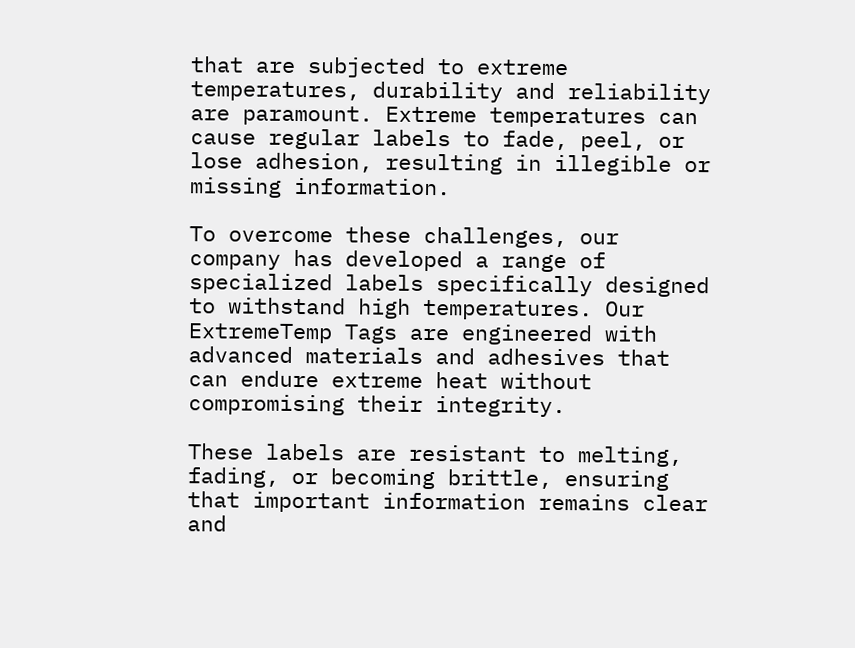that are subjected to extreme temperatures, durability and reliability are paramount. Extreme temperatures can cause regular labels to fade, peel, or lose adhesion, resulting in illegible or missing information.

To overcome these challenges, our company has developed a range of specialized labels specifically designed to withstand high temperatures. Our ExtremeTemp Tags are engineered with advanced materials and adhesives that can endure extreme heat without compromising their integrity.

These labels are resistant to melting, fading, or becoming brittle, ensuring that important information remains clear and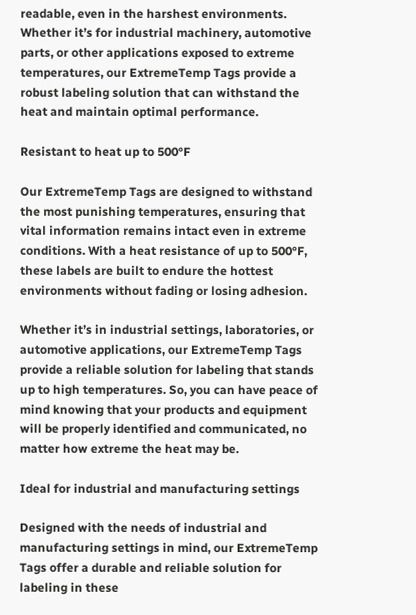readable, even in the harshest environments. Whether it’s for industrial machinery, automotive parts, or other applications exposed to extreme temperatures, our ExtremeTemp Tags provide a robust labeling solution that can withstand the heat and maintain optimal performance.

Resistant to heat up to 500°F

Our ExtremeTemp Tags are designed to withstand the most punishing temperatures, ensuring that vital information remains intact even in extreme conditions. With a heat resistance of up to 500°F, these labels are built to endure the hottest environments without fading or losing adhesion.

Whether it’s in industrial settings, laboratories, or automotive applications, our ExtremeTemp Tags provide a reliable solution for labeling that stands up to high temperatures. So, you can have peace of mind knowing that your products and equipment will be properly identified and communicated, no matter how extreme the heat may be.

Ideal for industrial and manufacturing settings

Designed with the needs of industrial and manufacturing settings in mind, our ExtremeTemp Tags offer a durable and reliable solution for labeling in these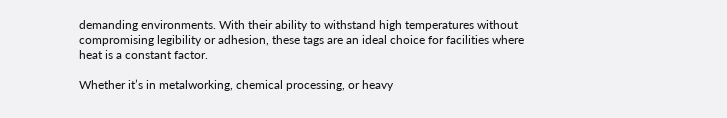demanding environments. With their ability to withstand high temperatures without compromising legibility or adhesion, these tags are an ideal choice for facilities where heat is a constant factor.

Whether it’s in metalworking, chemical processing, or heavy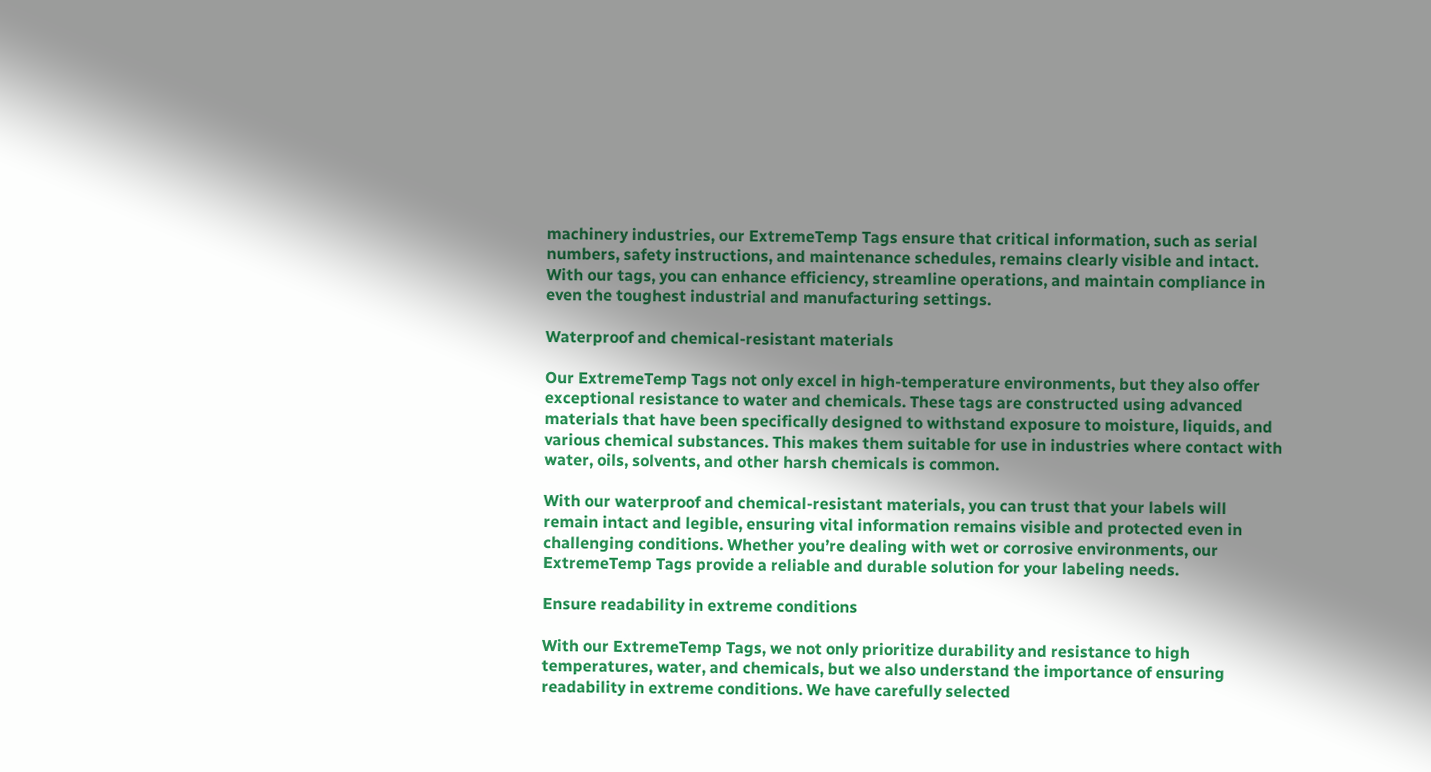machinery industries, our ExtremeTemp Tags ensure that critical information, such as serial numbers, safety instructions, and maintenance schedules, remains clearly visible and intact. With our tags, you can enhance efficiency, streamline operations, and maintain compliance in even the toughest industrial and manufacturing settings.

Waterproof and chemical-resistant materials

Our ExtremeTemp Tags not only excel in high-temperature environments, but they also offer exceptional resistance to water and chemicals. These tags are constructed using advanced materials that have been specifically designed to withstand exposure to moisture, liquids, and various chemical substances. This makes them suitable for use in industries where contact with water, oils, solvents, and other harsh chemicals is common.

With our waterproof and chemical-resistant materials, you can trust that your labels will remain intact and legible, ensuring vital information remains visible and protected even in challenging conditions. Whether you’re dealing with wet or corrosive environments, our ExtremeTemp Tags provide a reliable and durable solution for your labeling needs.

Ensure readability in extreme conditions

With our ExtremeTemp Tags, we not only prioritize durability and resistance to high temperatures, water, and chemicals, but we also understand the importance of ensuring readability in extreme conditions. We have carefully selected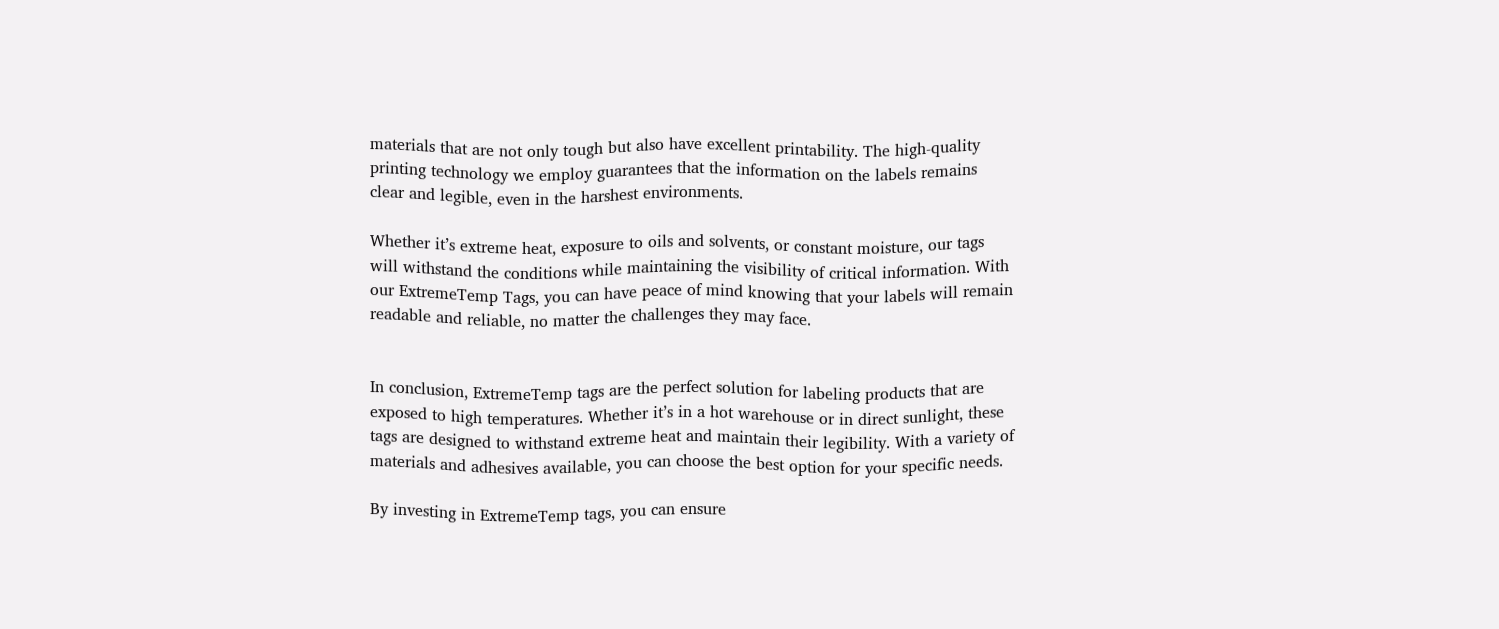materials that are not only tough but also have excellent printability. The high-quality printing technology we employ guarantees that the information on the labels remains clear and legible, even in the harshest environments.

Whether it’s extreme heat, exposure to oils and solvents, or constant moisture, our tags will withstand the conditions while maintaining the visibility of critical information. With our ExtremeTemp Tags, you can have peace of mind knowing that your labels will remain readable and reliable, no matter the challenges they may face.


In conclusion, ExtremeTemp tags are the perfect solution for labeling products that are exposed to high temperatures. Whether it’s in a hot warehouse or in direct sunlight, these tags are designed to withstand extreme heat and maintain their legibility. With a variety of materials and adhesives available, you can choose the best option for your specific needs.

By investing in ExtremeTemp tags, you can ensure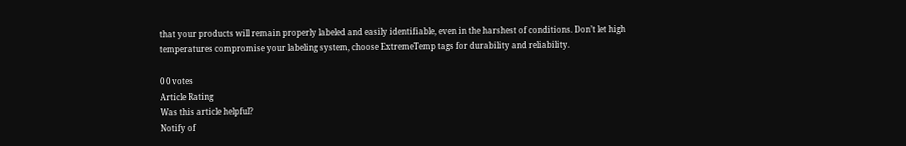that your products will remain properly labeled and easily identifiable, even in the harshest of conditions. Don’t let high temperatures compromise your labeling system, choose ExtremeTemp tags for durability and reliability.

0 0 votes
Article Rating
Was this article helpful?
Notify of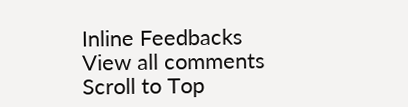Inline Feedbacks
View all comments
Scroll to Top